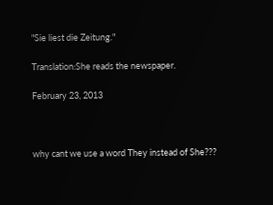"Sie liest die Zeitung."

Translation:She reads the newspaper.

February 23, 2013



why cant we use a word They instead of She???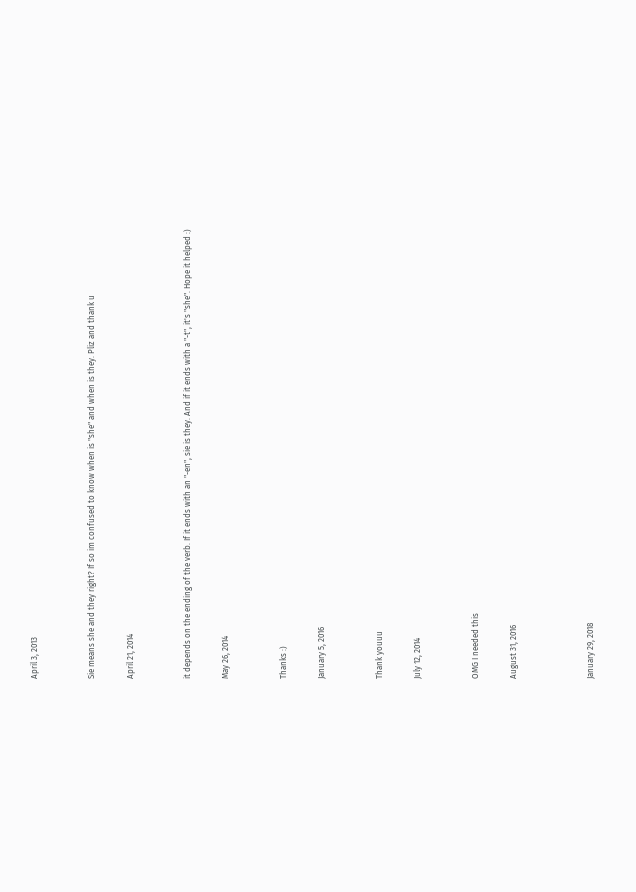April 3, 2013


Sie means she and they right? If so im confused to know when is "she" and when is they. Pliz and thank u

April 21, 2014


it depends on the ending of the verb. If it ends with an "-en", sie is they. And if it ends with a "-t", it's "she". Hope it helped :)

May 26, 2014


Thanks :)

January 5, 2016


Thank youuu

July 12, 2014


OMG I needed this

August 31, 2016



January 29, 2018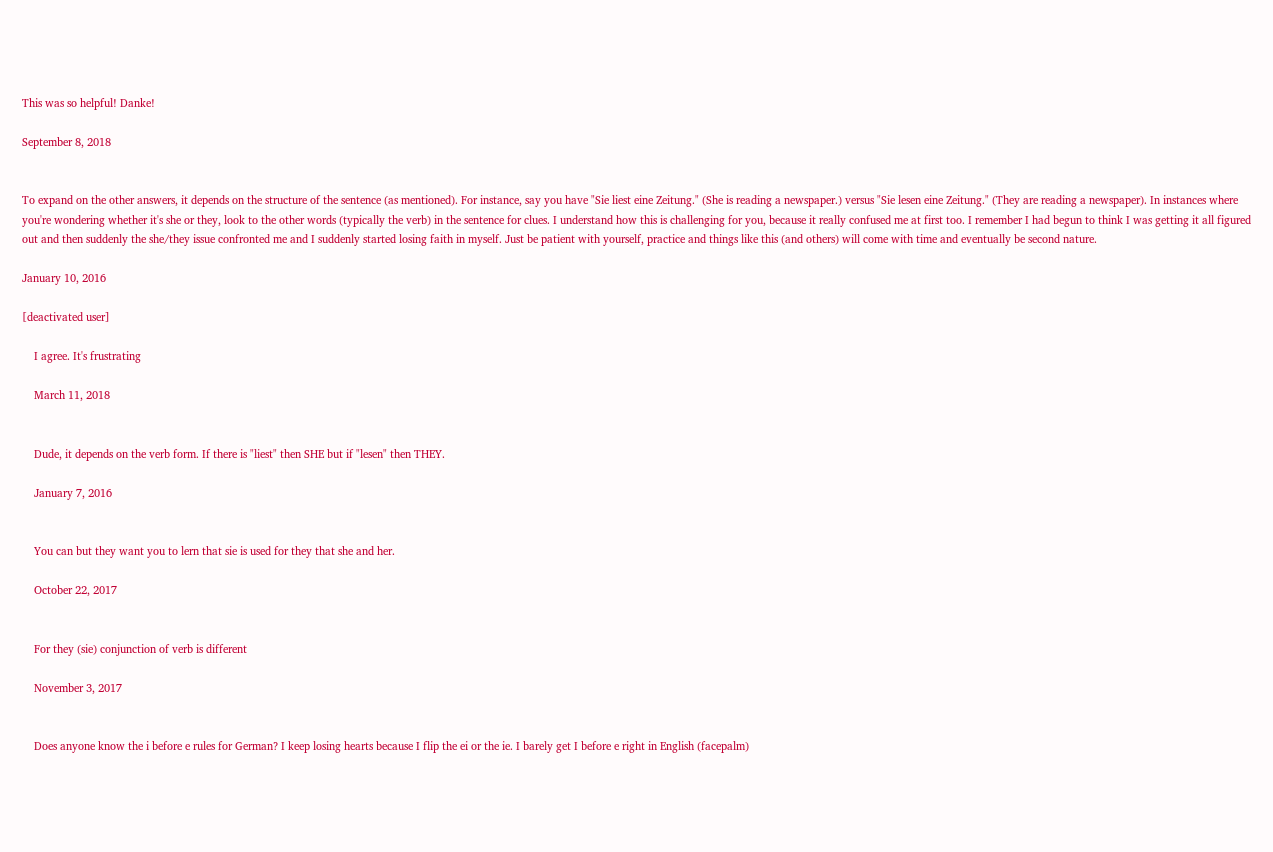This was so helpful! Danke!

September 8, 2018


To expand on the other answers, it depends on the structure of the sentence (as mentioned). For instance, say you have "Sie liest eine Zeitung." (She is reading a newspaper.) versus "Sie lesen eine Zeitung." (They are reading a newspaper). In instances where you're wondering whether it's she or they, look to the other words (typically the verb) in the sentence for clues. I understand how this is challenging for you, because it really confused me at first too. I remember I had begun to think I was getting it all figured out and then suddenly the she/they issue confronted me and I suddenly started losing faith in myself. Just be patient with yourself, practice and things like this (and others) will come with time and eventually be second nature.

January 10, 2016

[deactivated user]

    I agree. It's frustrating

    March 11, 2018


    Dude, it depends on the verb form. If there is "liest" then SHE but if "lesen" then THEY.

    January 7, 2016


    You can but they want you to lern that sie is used for they that she and her.

    October 22, 2017


    For they (sie) conjunction of verb is different

    November 3, 2017


    Does anyone know the i before e rules for German? I keep losing hearts because I flip the ei or the ie. I barely get I before e right in English (facepalm)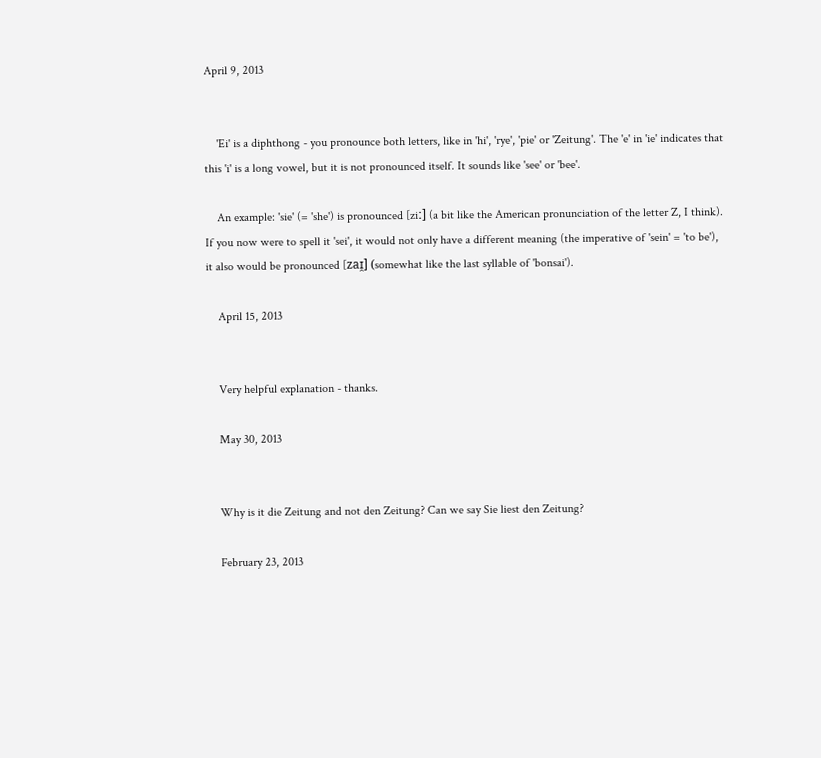April 9, 2013


    'Ei' is a diphthong - you pronounce both letters, like in 'hi', 'rye', 'pie' or 'Zeitung'. The 'e' in 'ie' indicates that this 'i' is a long vowel, but it is not pronounced itself. It sounds like 'see' or 'bee'.

    An example: 'sie' (= 'she') is pronounced [ziː] (a bit like the American pronunciation of the letter Z, I think). If you now were to spell it 'sei', it would not only have a different meaning (the imperative of 'sein' = 'to be'), it also would be pronounced [zaɪ̯] (somewhat like the last syllable of 'bonsai').

    April 15, 2013


    Very helpful explanation - thanks.

    May 30, 2013


    Why is it die Zeitung and not den Zeitung? Can we say Sie liest den Zeitung?

    February 23, 2013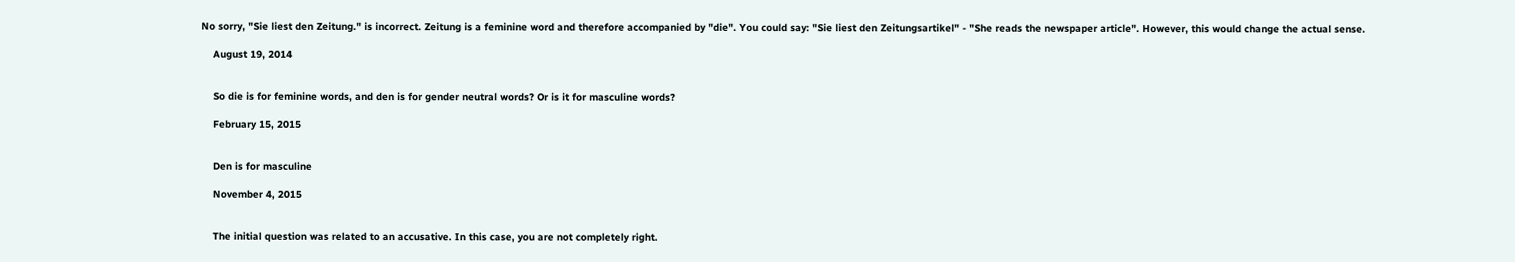No sorry, "Sie liest den Zeitung." is incorrect. Zeitung is a feminine word and therefore accompanied by "die". You could say: "Sie liest den Zeitungsartikel" - "She reads the newspaper article". However, this would change the actual sense.

    August 19, 2014


    So die is for feminine words, and den is for gender neutral words? Or is it for masculine words?

    February 15, 2015


    Den is for masculine

    November 4, 2015


    The initial question was related to an accusative. In this case, you are not completely right.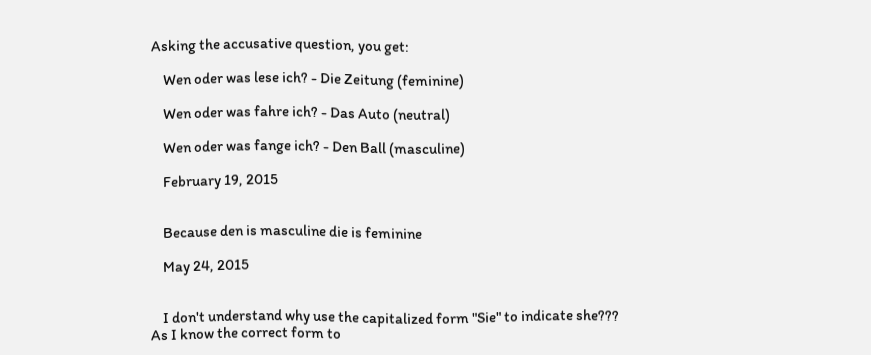Asking the accusative question, you get:

    Wen oder was lese ich? - Die Zeitung (feminine)

    Wen oder was fahre ich? - Das Auto (neutral)

    Wen oder was fange ich? - Den Ball (masculine)

    February 19, 2015


    Because den is masculine die is feminine

    May 24, 2015


    I don't understand why use the capitalized form "Sie" to indicate she??? As I know the correct form to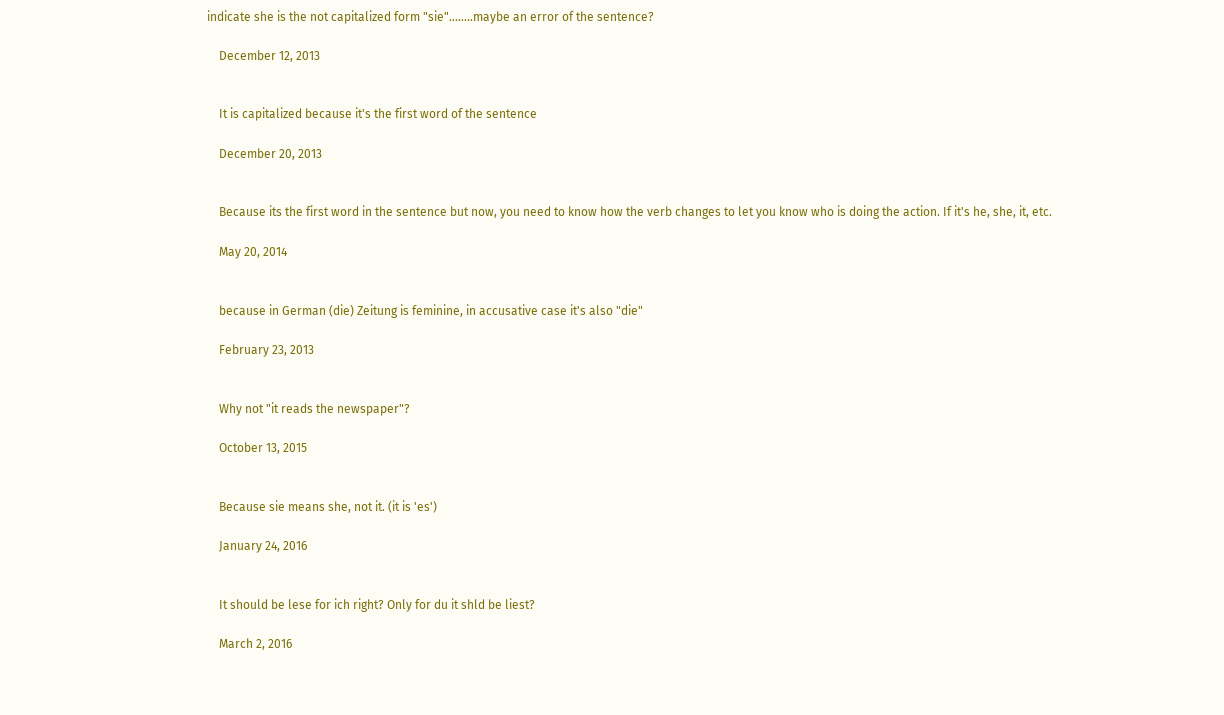indicate she is the not capitalized form "sie"........maybe an error of the sentence?

    December 12, 2013


    It is capitalized because it's the first word of the sentence

    December 20, 2013


    Because its the first word in the sentence but now, you need to know how the verb changes to let you know who is doing the action. If it's he, she, it, etc.

    May 20, 2014


    because in German (die) Zeitung is feminine, in accusative case it's also "die"

    February 23, 2013


    Why not "it reads the newspaper"?

    October 13, 2015


    Because sie means she, not it. (it is 'es')

    January 24, 2016


    It should be lese for ich right? Only for du it shld be liest?

    March 2, 2016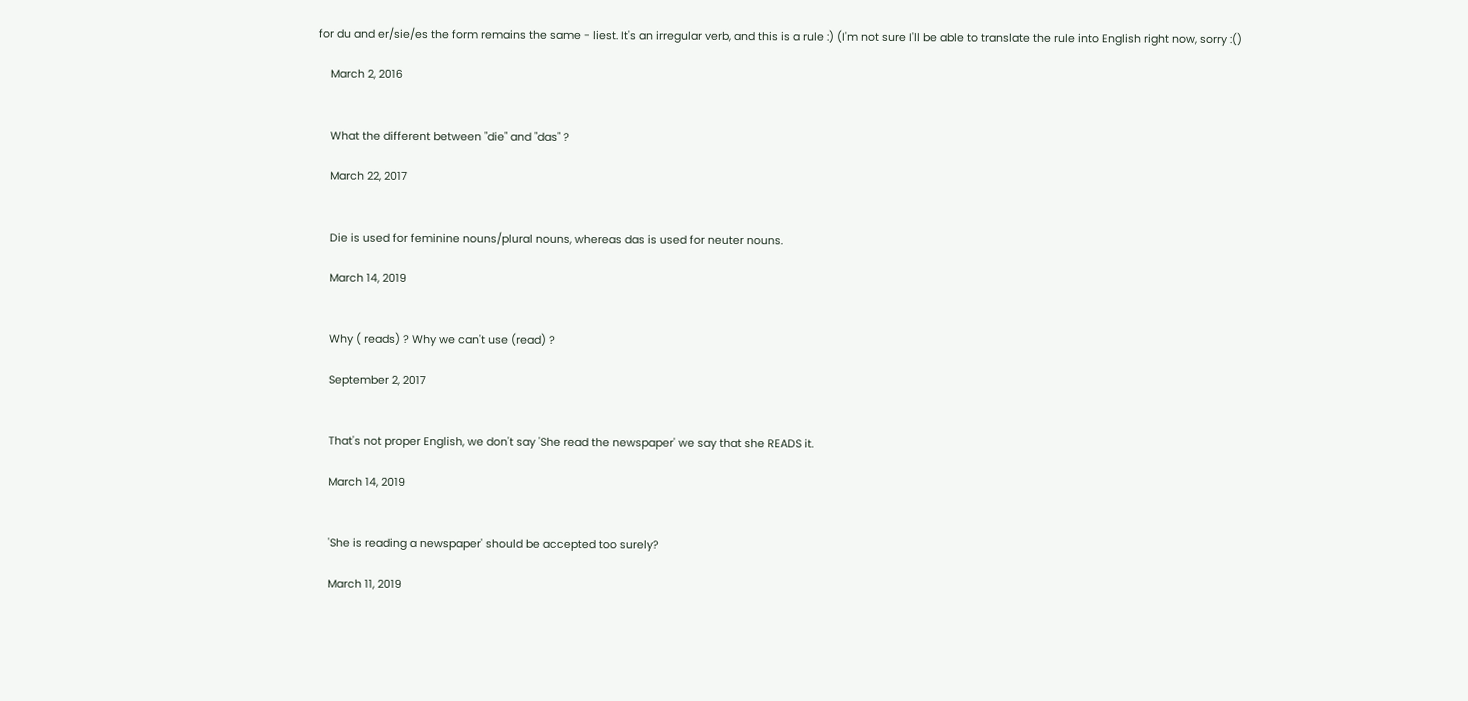for du and er/sie/es the form remains the same - liest. It's an irregular verb, and this is a rule :) (I'm not sure I'll be able to translate the rule into English right now, sorry :()

    March 2, 2016


    What the different between "die" and "das" ?

    March 22, 2017


    Die is used for feminine nouns/plural nouns, whereas das is used for neuter nouns.

    March 14, 2019


    Why ( reads) ? Why we can't use (read) ?

    September 2, 2017


    That's not proper English, we don't say 'She read the newspaper' we say that she READS it.

    March 14, 2019


    'She is reading a newspaper' should be accepted too surely?

    March 11, 2019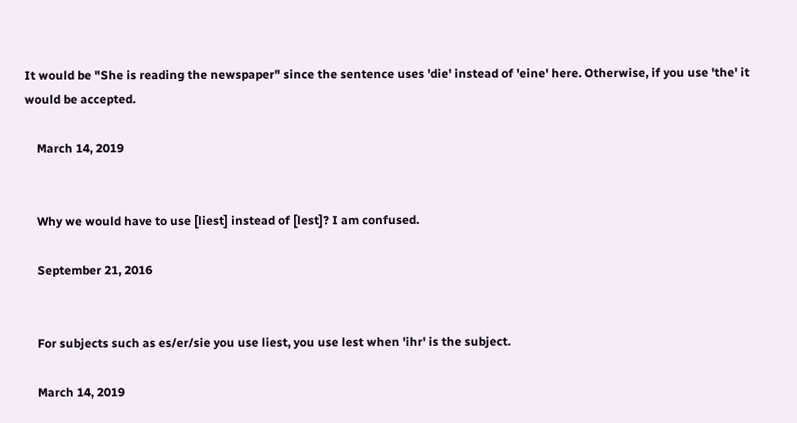It would be "She is reading the newspaper" since the sentence uses 'die' instead of 'eine' here. Otherwise, if you use 'the' it would be accepted.

    March 14, 2019


    Why we would have to use [liest] instead of [lest]? I am confused.

    September 21, 2016


    For subjects such as es/er/sie you use liest, you use lest when 'ihr' is the subject.

    March 14, 2019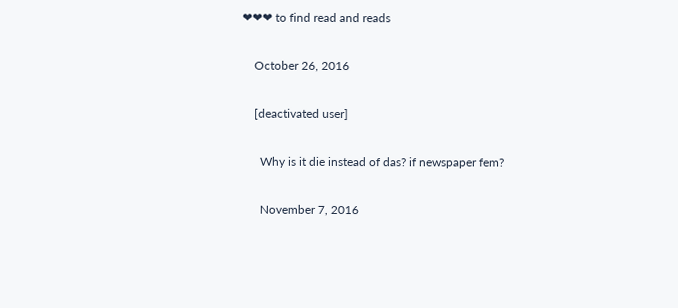❤❤❤ to find read and reads

    October 26, 2016

    [deactivated user]

      Why is it die instead of das? if newspaper fem?

      November 7, 2016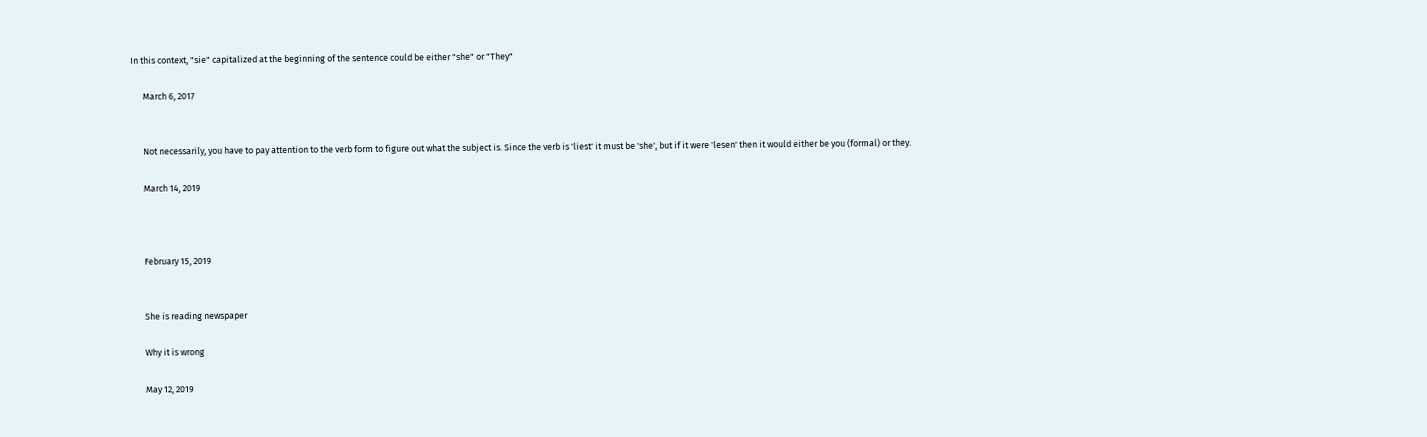In this context, "sie" capitalized at the beginning of the sentence could be either "she" or "They"

      March 6, 2017


      Not necessarily, you have to pay attention to the verb form to figure out what the subject is. Since the verb is 'liest' it must be 'she', but if it were 'lesen' then it would either be you (formal) or they.

      March 14, 2019



      February 15, 2019


      She is reading newspaper

      Why it is wrong

      May 12, 2019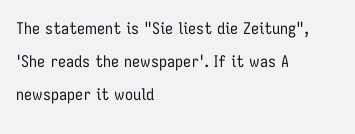The statement is "Sie liest die Zeitung", 'She reads the newspaper'. If it was A newspaper it would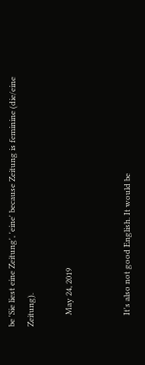be 'Sie liest eine Zeitung', 'eine' because Zeitung is feminine (die/eine Zeitung).

      May 24, 2019


      It's also not good English. It would be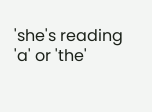'she's reading 'a' or 'the'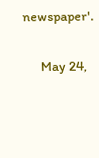newspaper'.

      May 24,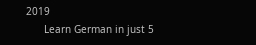2019
      Learn German in just 5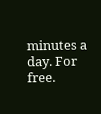minutes a day. For free.